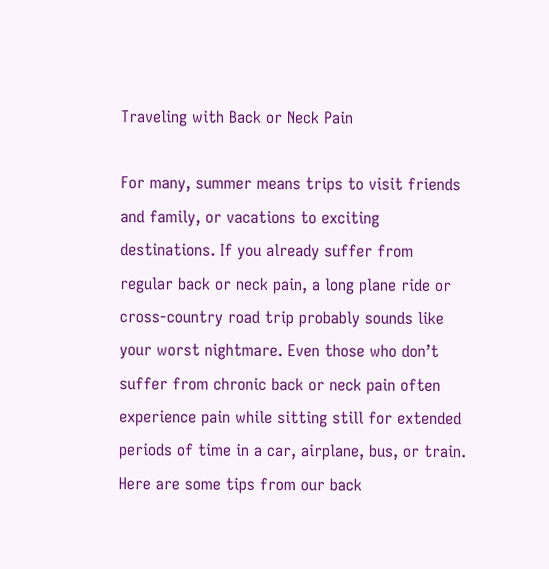Traveling with Back or Neck Pain

For many, summer means trips to visit friends and family, or vacations to exciting destinations. If you already suffer from regular back or neck pain, a long plane ride or cross-country road trip probably sounds like your worst nightmare. Even those who don’t suffer from chronic back or neck pain often experience pain while sitting still for extended periods of time in a car, airplane, bus, or train. Here are some tips from our back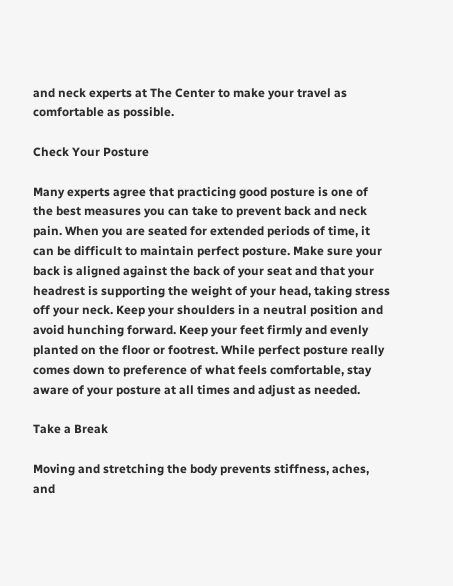and neck experts at The Center to make your travel as comfortable as possible.

Check Your Posture

Many experts agree that practicing good posture is one of the best measures you can take to prevent back and neck pain. When you are seated for extended periods of time, it can be difficult to maintain perfect posture. Make sure your back is aligned against the back of your seat and that your headrest is supporting the weight of your head, taking stress off your neck. Keep your shoulders in a neutral position and avoid hunching forward. Keep your feet firmly and evenly planted on the floor or footrest. While perfect posture really comes down to preference of what feels comfortable, stay aware of your posture at all times and adjust as needed.

Take a Break

Moving and stretching the body prevents stiffness, aches, and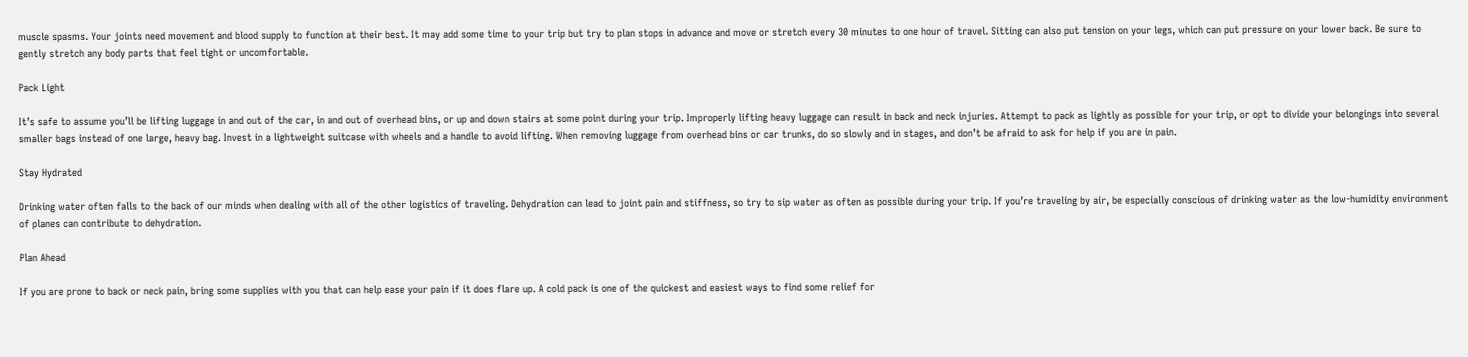muscle spasms. Your joints need movement and blood supply to function at their best. It may add some time to your trip but try to plan stops in advance and move or stretch every 30 minutes to one hour of travel. Sitting can also put tension on your legs, which can put pressure on your lower back. Be sure to gently stretch any body parts that feel tight or uncomfortable.

Pack Light

It’s safe to assume you’ll be lifting luggage in and out of the car, in and out of overhead bins, or up and down stairs at some point during your trip. Improperly lifting heavy luggage can result in back and neck injuries. Attempt to pack as lightly as possible for your trip, or opt to divide your belongings into several smaller bags instead of one large, heavy bag. Invest in a lightweight suitcase with wheels and a handle to avoid lifting. When removing luggage from overhead bins or car trunks, do so slowly and in stages, and don’t be afraid to ask for help if you are in pain.

Stay Hydrated

Drinking water often falls to the back of our minds when dealing with all of the other logistics of traveling. Dehydration can lead to joint pain and stiffness, so try to sip water as often as possible during your trip. If you’re traveling by air, be especially conscious of drinking water as the low-humidity environment of planes can contribute to dehydration.

Plan Ahead

If you are prone to back or neck pain, bring some supplies with you that can help ease your pain if it does flare up. A cold pack is one of the quickest and easiest ways to find some relief for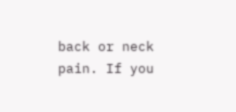back or neck pain. If you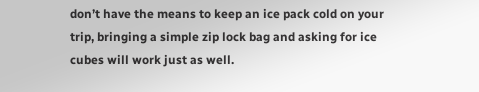don’t have the means to keep an ice pack cold on your trip, bringing a simple zip lock bag and asking for ice cubes will work just as well.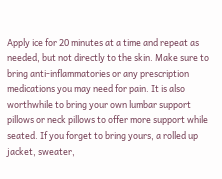Apply ice for 20 minutes at a time and repeat as needed, but not directly to the skin. Make sure to bring anti-inflammatories or any prescription medications you may need for pain. It is also worthwhile to bring your own lumbar support pillows or neck pillows to offer more support while seated. If you forget to bring yours, a rolled up jacket, sweater,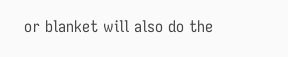or blanket will also do the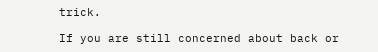trick.

If you are still concerned about back or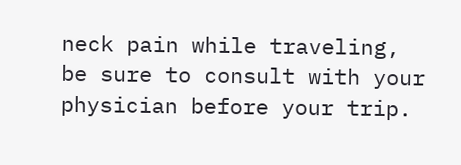neck pain while traveling, be sure to consult with your physician before your trip.